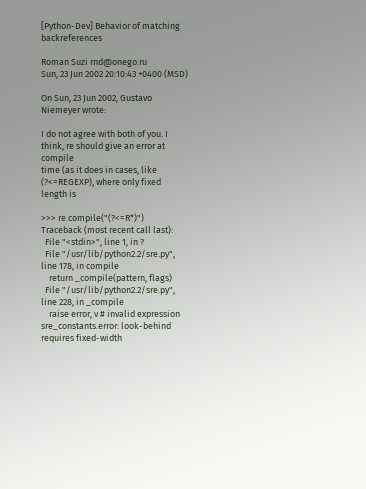[Python-Dev] Behavior of matching backreferences

Roman Suzi rnd@onego.ru
Sun, 23 Jun 2002 20:10:43 +0400 (MSD)

On Sun, 23 Jun 2002, Gustavo Niemeyer wrote:

I do not agree with both of you. I think, re should give an error at compile
time (as it does in cases, like (?<=REGEXP), where only fixed length is

>>> re.compile("(?<=R*)")
Traceback (most recent call last):
  File "<stdin>", line 1, in ?
  File "/usr/lib/python2.2/sre.py", line 178, in compile
    return _compile(pattern, flags)
  File "/usr/lib/python2.2/sre.py", line 228, in _compile
    raise error, v # invalid expression
sre_constants.error: look-behind requires fixed-width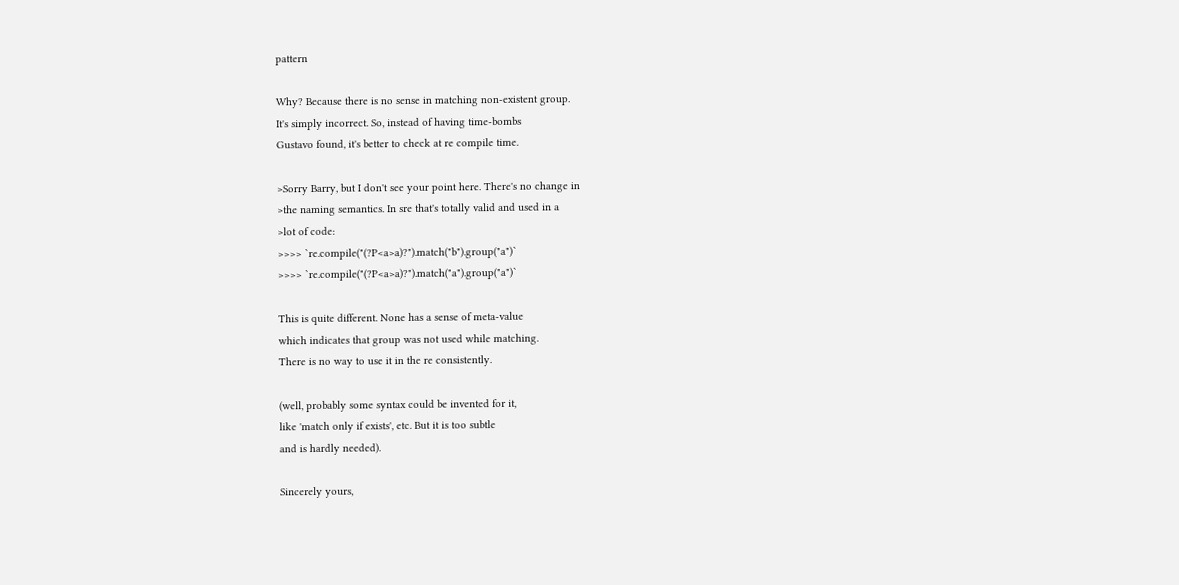pattern

Why? Because there is no sense in matching non-existent group.
It's simply incorrect. So, instead of having time-bombs
Gustavo found, it's better to check at re compile time.

>Sorry Barry, but I don't see your point here. There's no change in
>the naming semantics. In sre that's totally valid and used in a
>lot of code:
>>>> `re.compile("(?P<a>a)?").match("b").group("a")`
>>>> `re.compile("(?P<a>a)?").match("a").group("a")`

This is quite different. None has a sense of meta-value
which indicates that group was not used while matching.
There is no way to use it in the re consistently.

(well, probably some syntax could be invented for it,
like 'match only if exists', etc. But it is too subtle
and is hardly needed).

Sincerely yours,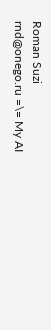Roman Suzi
rnd@onego.ru =\= My AI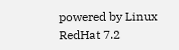powered by Linux RedHat 7.2